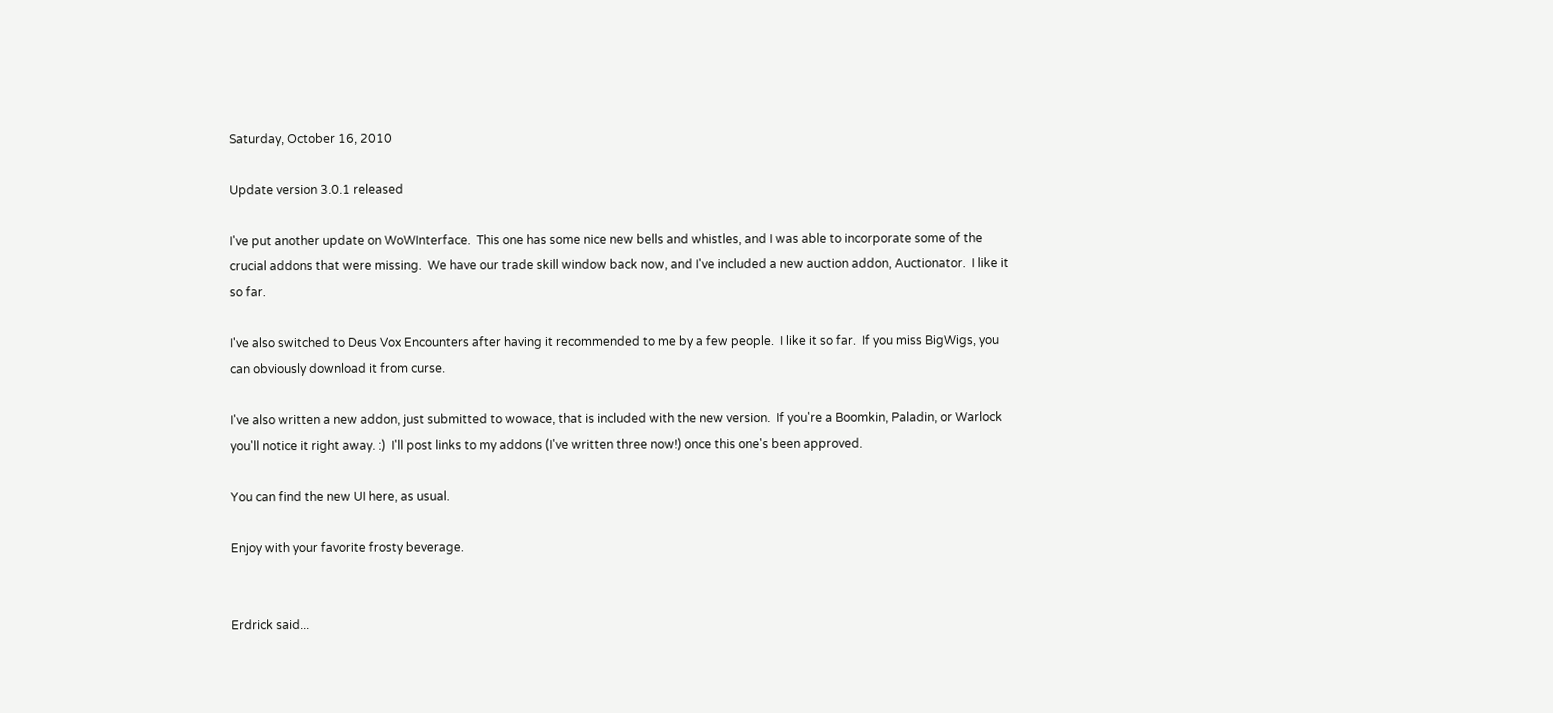Saturday, October 16, 2010

Update version 3.0.1 released

I've put another update on WoWInterface.  This one has some nice new bells and whistles, and I was able to incorporate some of the crucial addons that were missing.  We have our trade skill window back now, and I've included a new auction addon, Auctionator.  I like it so far.

I've also switched to Deus Vox Encounters after having it recommended to me by a few people.  I like it so far.  If you miss BigWigs, you can obviously download it from curse.

I've also written a new addon, just submitted to wowace, that is included with the new version.  If you're a Boomkin, Paladin, or Warlock you'll notice it right away. :)  I'll post links to my addons (I've written three now!) once this one's been approved.

You can find the new UI here, as usual.

Enjoy with your favorite frosty beverage.


Erdrick said...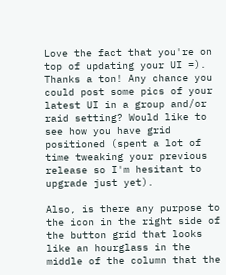Love the fact that you're on top of updating your UI =). Thanks a ton! Any chance you could post some pics of your latest UI in a group and/or raid setting? Would like to see how you have grid positioned (spent a lot of time tweaking your previous release so I'm hesitant to upgrade just yet).

Also, is there any purpose to the icon in the right side of the button grid that looks like an hourglass in the middle of the column that the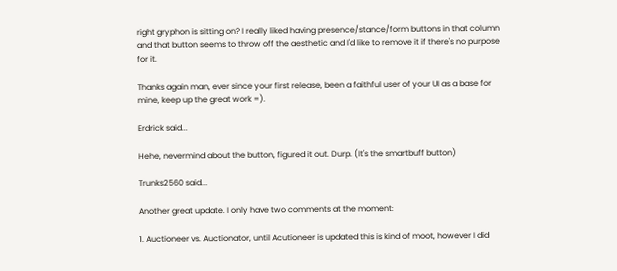right gryphon is sitting on? I really liked having presence/stance/form buttons in that column and that button seems to throw off the aesthetic and I'd like to remove it if there's no purpose for it.

Thanks again man, ever since your first release, been a faithful user of your UI as a base for mine, keep up the great work =).

Erdrick said...

Hehe, nevermind about the button, figured it out. Durp. (It's the smartbuff button)

Trunks2560 said...

Another great update. I only have two comments at the moment:

1. Auctioneer vs. Auctionator, until Acutioneer is updated this is kind of moot, however I did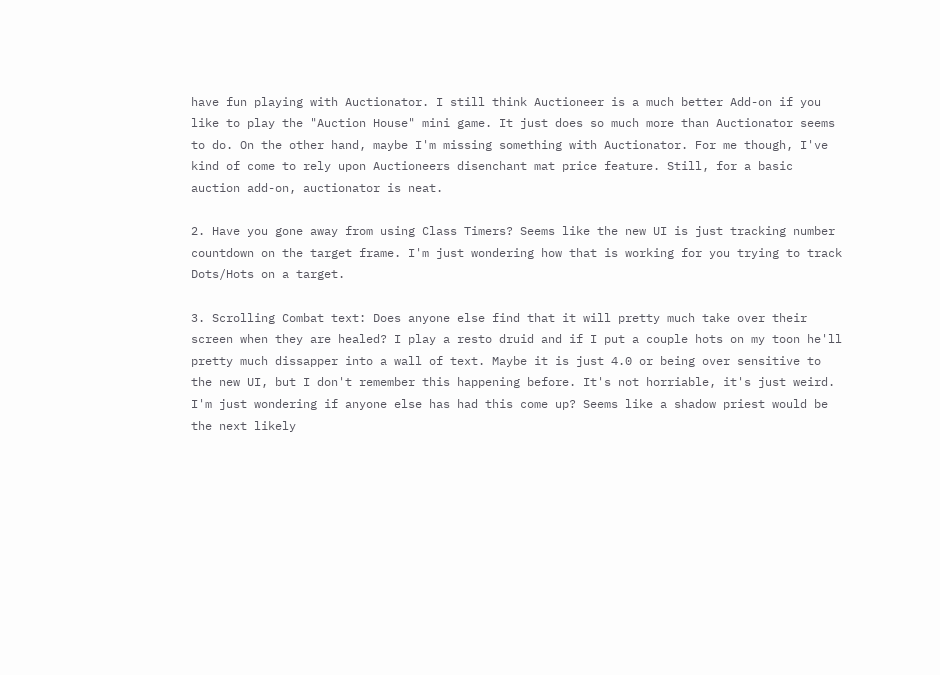have fun playing with Auctionator. I still think Auctioneer is a much better Add-on if you like to play the "Auction House" mini game. It just does so much more than Auctionator seems to do. On the other hand, maybe I'm missing something with Auctionator. For me though, I've kind of come to rely upon Auctioneers disenchant mat price feature. Still, for a basic auction add-on, auctionator is neat.

2. Have you gone away from using Class Timers? Seems like the new UI is just tracking number countdown on the target frame. I'm just wondering how that is working for you trying to track Dots/Hots on a target.

3. Scrolling Combat text: Does anyone else find that it will pretty much take over their screen when they are healed? I play a resto druid and if I put a couple hots on my toon he'll pretty much dissapper into a wall of text. Maybe it is just 4.0 or being over sensitive to the new UI, but I don't remember this happening before. It's not horriable, it's just weird. I'm just wondering if anyone else has had this come up? Seems like a shadow priest would be the next likely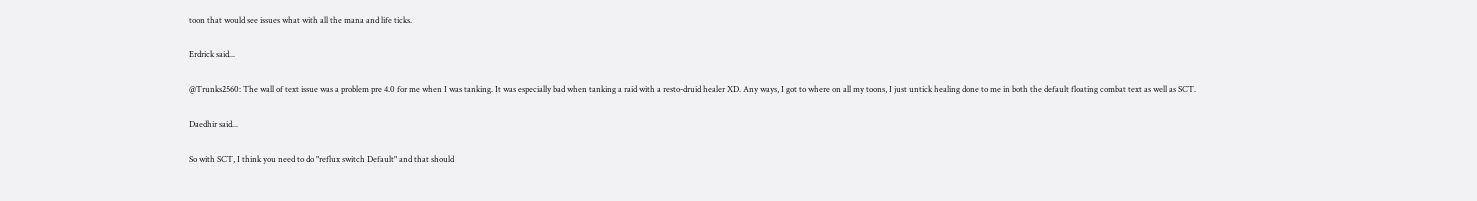toon that would see issues what with all the mana and life ticks.

Erdrick said...

@Trunks2560: The wall of text issue was a problem pre 4.0 for me when I was tanking. It was especially bad when tanking a raid with a resto-druid healer XD. Any ways, I got to where on all my toons, I just untick healing done to me in both the default floating combat text as well as SCT.

Daedhir said...

So with SCT, I think you need to do "reflux switch Default" and that should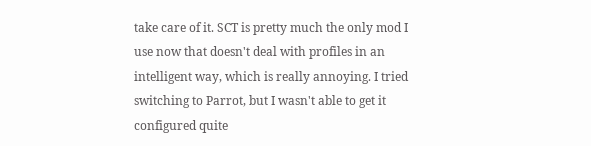take care of it. SCT is pretty much the only mod I use now that doesn't deal with profiles in an intelligent way, which is really annoying. I tried switching to Parrot, but I wasn't able to get it configured quite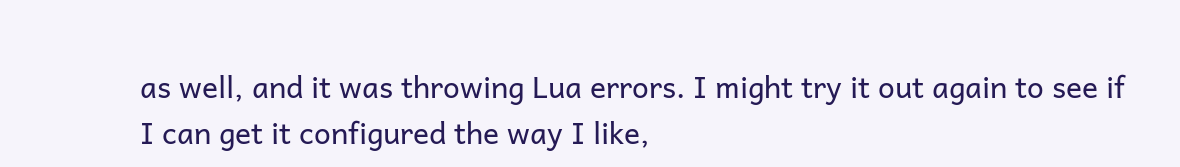as well, and it was throwing Lua errors. I might try it out again to see if I can get it configured the way I like,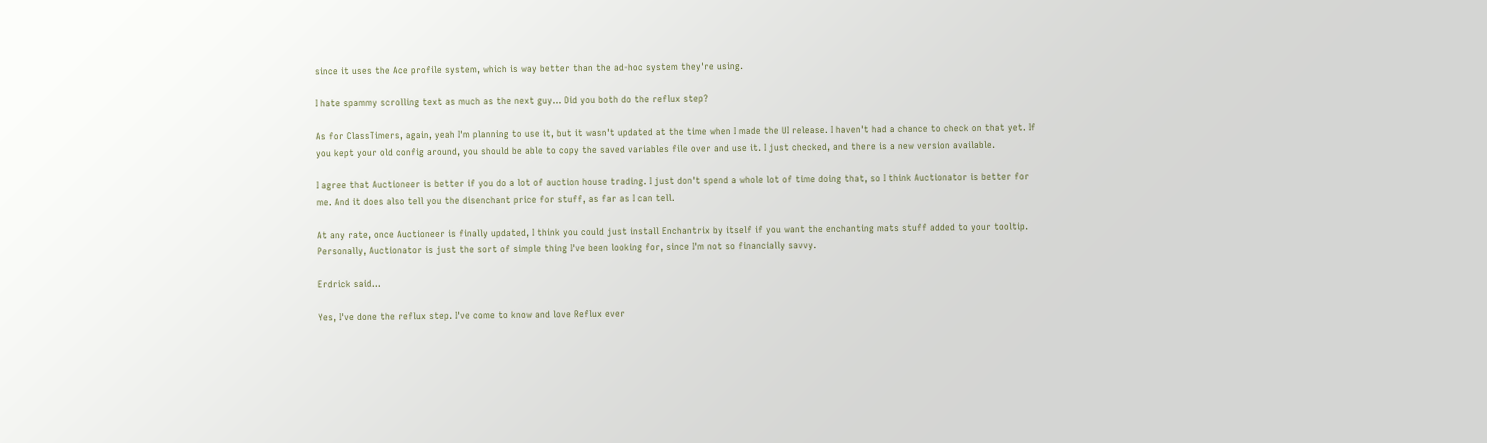since it uses the Ace profile system, which is way better than the ad-hoc system they're using.

I hate spammy scrolling text as much as the next guy... Did you both do the reflux step?

As for ClassTimers, again, yeah I'm planning to use it, but it wasn't updated at the time when I made the UI release. I haven't had a chance to check on that yet. If you kept your old config around, you should be able to copy the saved variables file over and use it. I just checked, and there is a new version available.

I agree that Auctioneer is better if you do a lot of auction house trading. I just don't spend a whole lot of time doing that, so I think Auctionator is better for me. And it does also tell you the disenchant price for stuff, as far as I can tell.

At any rate, once Auctioneer is finally updated, I think you could just install Enchantrix by itself if you want the enchanting mats stuff added to your tooltip. Personally, Auctionator is just the sort of simple thing I've been looking for, since I'm not so financially savvy.

Erdrick said...

Yes, I've done the reflux step. I've come to know and love Reflux ever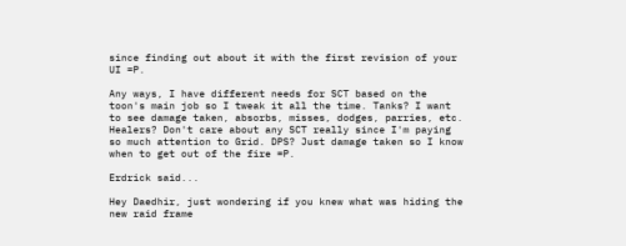since finding out about it with the first revision of your UI =P.

Any ways, I have different needs for SCT based on the toon's main job so I tweak it all the time. Tanks? I want to see damage taken, absorbs, misses, dodges, parries, etc. Healers? Don't care about any SCT really since I'm paying so much attention to Grid. DPS? Just damage taken so I know when to get out of the fire =P.

Erdrick said...

Hey Daedhir, just wondering if you knew what was hiding the new raid frame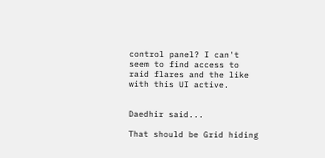control panel? I can't seem to find access to raid flares and the like with this UI active.


Daedhir said...

That should be Grid hiding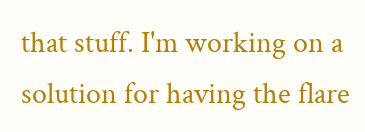that stuff. I'm working on a solution for having the flare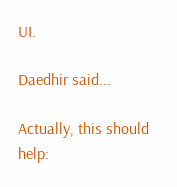UI.

Daedhir said...

Actually, this should help: